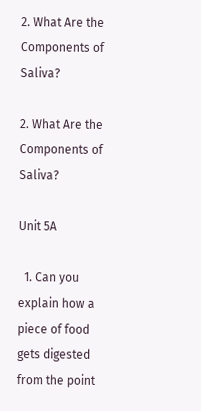2. What Are the Components of Saliva?

2. What Are the Components of Saliva?

Unit 5A

  1. Can you explain how a piece of food gets digested from the point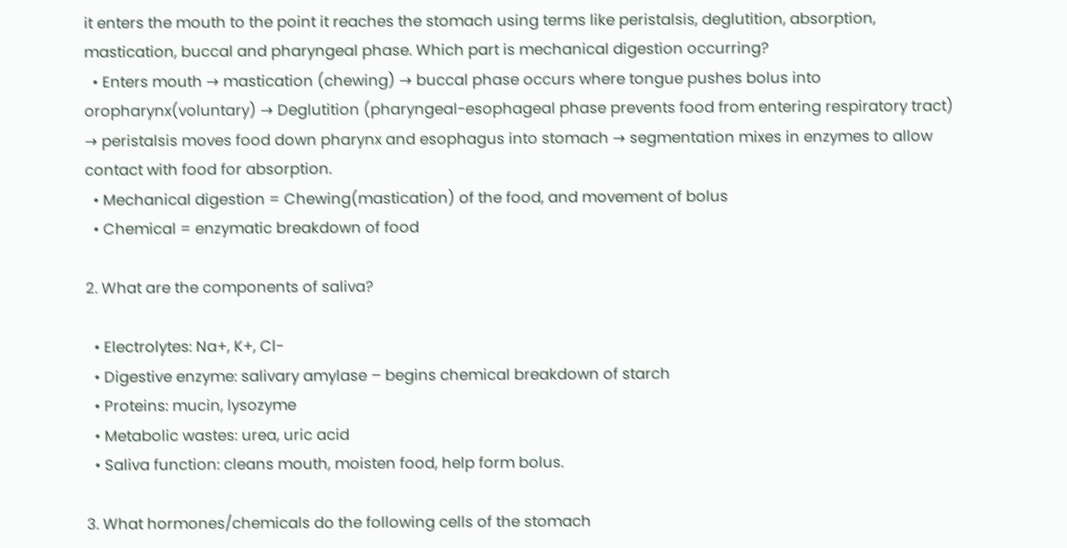it enters the mouth to the point it reaches the stomach using terms like peristalsis, deglutition, absorption, mastication, buccal and pharyngeal phase. Which part is mechanical digestion occurring?
  • Enters mouth → mastication (chewing) → buccal phase occurs where tongue pushes bolus into oropharynx(voluntary) → Deglutition (pharyngeal-esophageal phase prevents food from entering respiratory tract) → peristalsis moves food down pharynx and esophagus into stomach → segmentation mixes in enzymes to allow contact with food for absorption.
  • Mechanical digestion = Chewing(mastication) of the food, and movement of bolus
  • Chemical = enzymatic breakdown of food

2. What are the components of saliva?

  • Electrolytes: Na+, K+, Cl-
  • Digestive enzyme: salivary amylase – begins chemical breakdown of starch
  • Proteins: mucin, lysozyme
  • Metabolic wastes: urea, uric acid
  • Saliva function: cleans mouth, moisten food, help form bolus.

3. What hormones/chemicals do the following cells of the stomach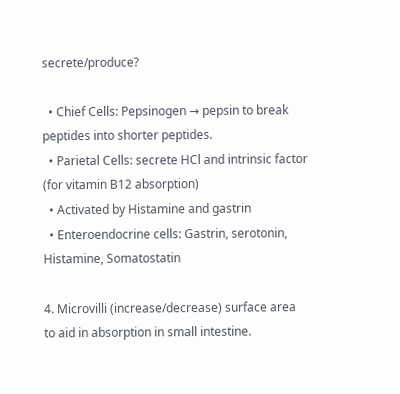secrete/produce?

  • Chief Cells: Pepsinogen → pepsin to break peptides into shorter peptides.
  • Parietal Cells: secrete HCl and intrinsic factor (for vitamin B12 absorption)
  • Activated by Histamine and gastrin
  • Enteroendocrine cells: Gastrin, serotonin, Histamine, Somatostatin

4. Microvilli (increase/decrease) surface area to aid in absorption in small intestine.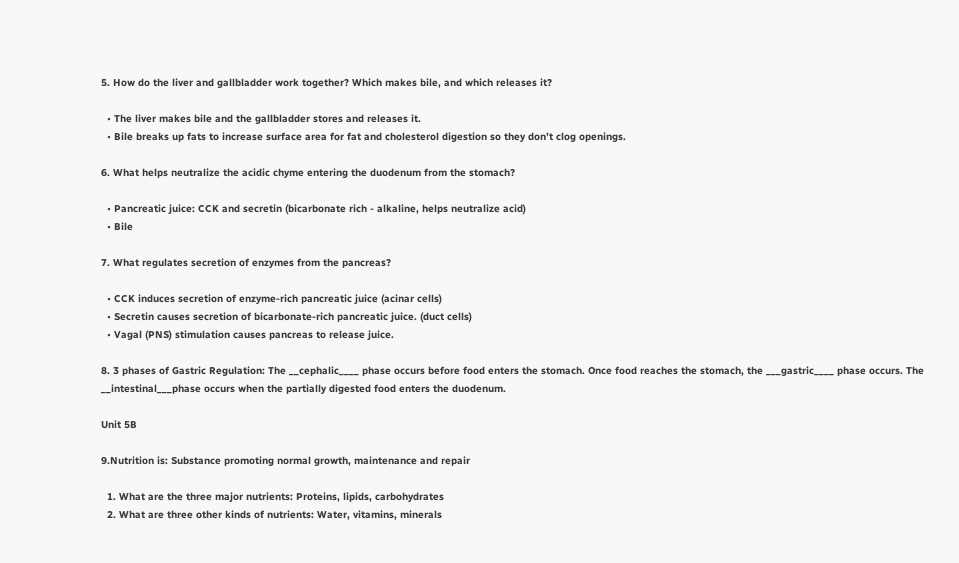5. How do the liver and gallbladder work together? Which makes bile, and which releases it?

  • The liver makes bile and the gallbladder stores and releases it.
  • Bile breaks up fats to increase surface area for fat and cholesterol digestion so they don’t clog openings.

6. What helps neutralize the acidic chyme entering the duodenum from the stomach?

  • Pancreatic juice: CCK and secretin (bicarbonate rich - alkaline, helps neutralize acid)
  • Bile

7. What regulates secretion of enzymes from the pancreas?

  • CCK induces secretion of enzyme-rich pancreatic juice (acinar cells)
  • Secretin causes secretion of bicarbonate-rich pancreatic juice. (duct cells)
  • Vagal (PNS) stimulation causes pancreas to release juice.

8. 3 phases of Gastric Regulation: The __cephalic____ phase occurs before food enters the stomach. Once food reaches the stomach, the ___gastric____ phase occurs. The __intestinal___phase occurs when the partially digested food enters the duodenum.

Unit 5B

9.Nutrition is: Substance promoting normal growth, maintenance and repair

  1. What are the three major nutrients: Proteins, lipids, carbohydrates
  2. What are three other kinds of nutrients: Water, vitamins, minerals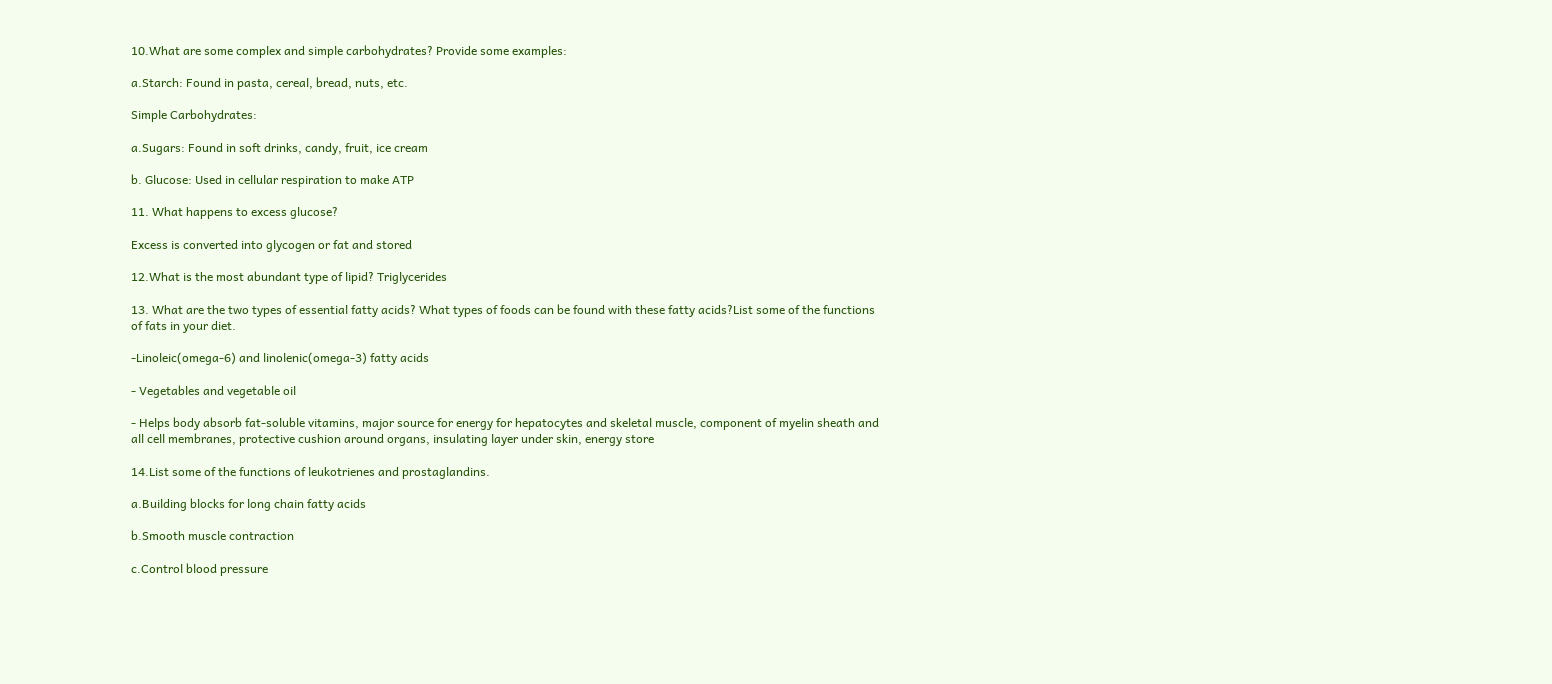10.What are some complex and simple carbohydrates? Provide some examples:

a.Starch: Found in pasta, cereal, bread, nuts, etc.

Simple Carbohydrates:

a.Sugars: Found in soft drinks, candy, fruit, ice cream

b. Glucose: Used in cellular respiration to make ATP

11. What happens to excess glucose?

Excess is converted into glycogen or fat and stored

12.What is the most abundant type of lipid? Triglycerides

13. What are the two types of essential fatty acids? What types of foods can be found with these fatty acids?List some of the functions of fats in your diet.

-Linoleic(omega-6) and linolenic(omega-3) fatty acids

- Vegetables and vegetable oil

- Helps body absorb fat-soluble vitamins, major source for energy for hepatocytes and skeletal muscle, component of myelin sheath and all cell membranes, protective cushion around organs, insulating layer under skin, energy store

14.List some of the functions of leukotrienes and prostaglandins.

a.Building blocks for long chain fatty acids

b.Smooth muscle contraction

c.Control blood pressure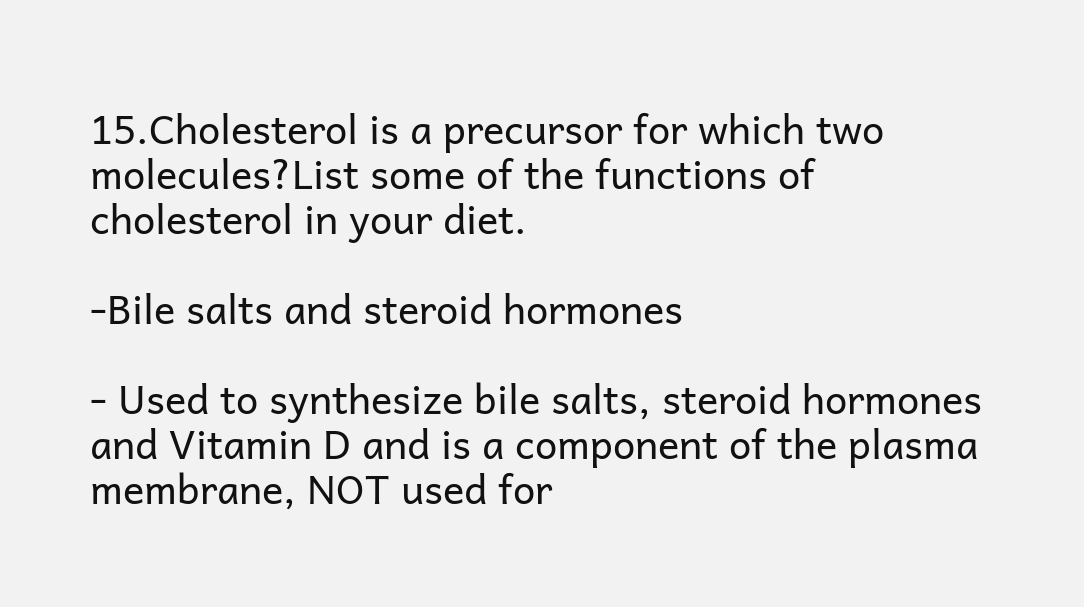15.Cholesterol is a precursor for which two molecules?List some of the functions of cholesterol in your diet.

-Bile salts and steroid hormones

- Used to synthesize bile salts, steroid hormones and Vitamin D and is a component of the plasma membrane, NOT used for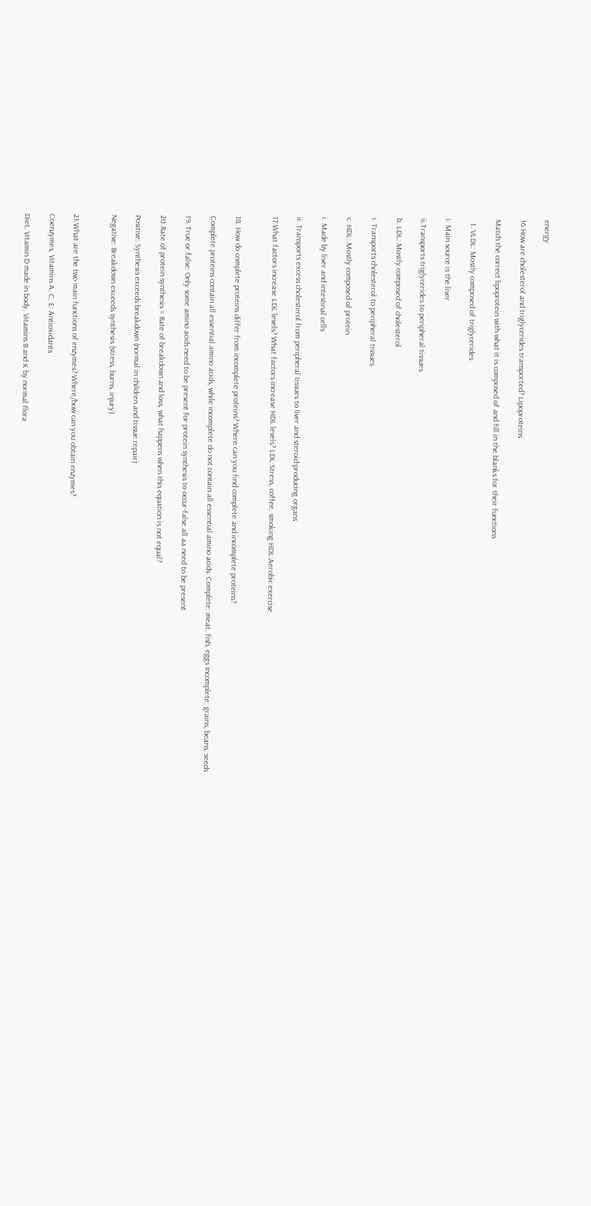energy

16.How are cholesterol and triglycerides transported? Lipoproteins

Match the correct lipoprotein with what it is composed of and fill in the blanks for their functions

  1. VLDL: Mostly composed of triglycerides

i. Main source is the liver

ii.Transports triglycerides to peripheral tissues

b. LDL: Mostly composed of cholesterol

i. Transports cholesterol to peripheral tissues

c. HDL: Mostly composed of protein

i. Made by liver and intestinal cells

ii. Transports excess cholesterol from peripheral tissues to liver and steroid-producing organs

17.What factors increase LDL levels? What factors increase HDL levels? LDL:Stress, coffee, smoking HDL:Aerobic exercise


18. How do complete proteins differ from incomplete proteins? Where can you find complete and incomplete proteins?

Complete proteins contain all essential amino acids, while incomplete do not contain all essential amino acids. Complete: meat, fish, eggs Incomplete: grains, beans, seeds

19. True or false: Only some amino acids need to be present for protein synthesis to occur-false all aa need to be present

20.Rate of protein synthesis = Rate of breakdown and loss, what happens when this equation is not equal?

Positive: Synthesis exceeds breakdown (normal in children and tissue repair)

Negative: Breakdown exceeds synthesis (stress, burns, injury)


21.What are the two main functions of enzymes? Where/how can you obtain enzymes?

Coenzymes, Vitamins A, C, E: Antioxidants

Diet, Vitamin D made in body, Vitamins B and K by normal flora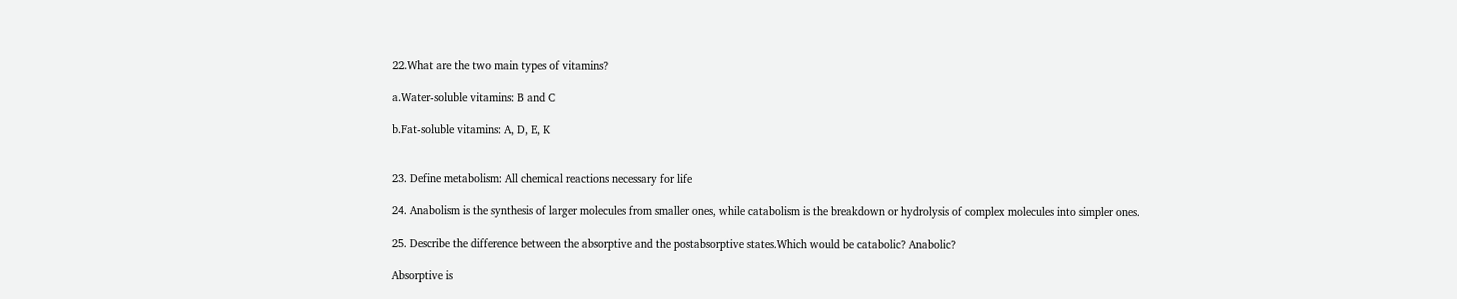22.What are the two main types of vitamins?

a.Water-soluble vitamins: B and C

b.Fat-soluble vitamins: A, D, E, K


23. Define metabolism: All chemical reactions necessary for life

24. Anabolism is the synthesis of larger molecules from smaller ones, while catabolism is the breakdown or hydrolysis of complex molecules into simpler ones.

25. Describe the difference between the absorptive and the postabsorptive states.Which would be catabolic? Anabolic?

Absorptive is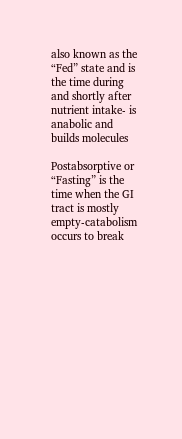also known as the “Fed” state and is the time during and shortly after nutrient intake- is anabolic and builds molecules

Postabsorptive or “Fasting” is the time when the GI tract is mostly empty-catabolism occurs to break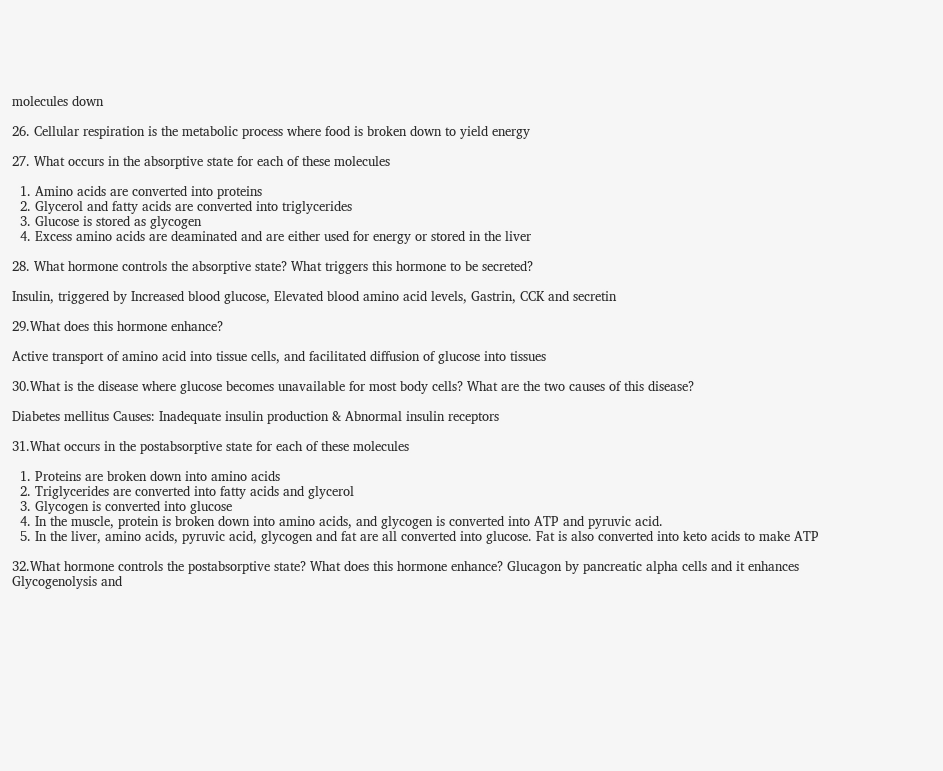molecules down

26. Cellular respiration is the metabolic process where food is broken down to yield energy

27. What occurs in the absorptive state for each of these molecules

  1. Amino acids are converted into proteins
  2. Glycerol and fatty acids are converted into triglycerides
  3. Glucose is stored as glycogen
  4. Excess amino acids are deaminated and are either used for energy or stored in the liver

28. What hormone controls the absorptive state? What triggers this hormone to be secreted?

Insulin, triggered by Increased blood glucose, Elevated blood amino acid levels, Gastrin, CCK and secretin

29.What does this hormone enhance?

Active transport of amino acid into tissue cells, and facilitated diffusion of glucose into tissues

30.What is the disease where glucose becomes unavailable for most body cells? What are the two causes of this disease?

Diabetes mellitus Causes: Inadequate insulin production & Abnormal insulin receptors

31.What occurs in the postabsorptive state for each of these molecules

  1. Proteins are broken down into amino acids
  2. Triglycerides are converted into fatty acids and glycerol
  3. Glycogen is converted into glucose
  4. In the muscle, protein is broken down into amino acids, and glycogen is converted into ATP and pyruvic acid.
  5. In the liver, amino acids, pyruvic acid, glycogen and fat are all converted into glucose. Fat is also converted into keto acids to make ATP

32.What hormone controls the postabsorptive state? What does this hormone enhance? Glucagon by pancreatic alpha cells and it enhances Glycogenolysis and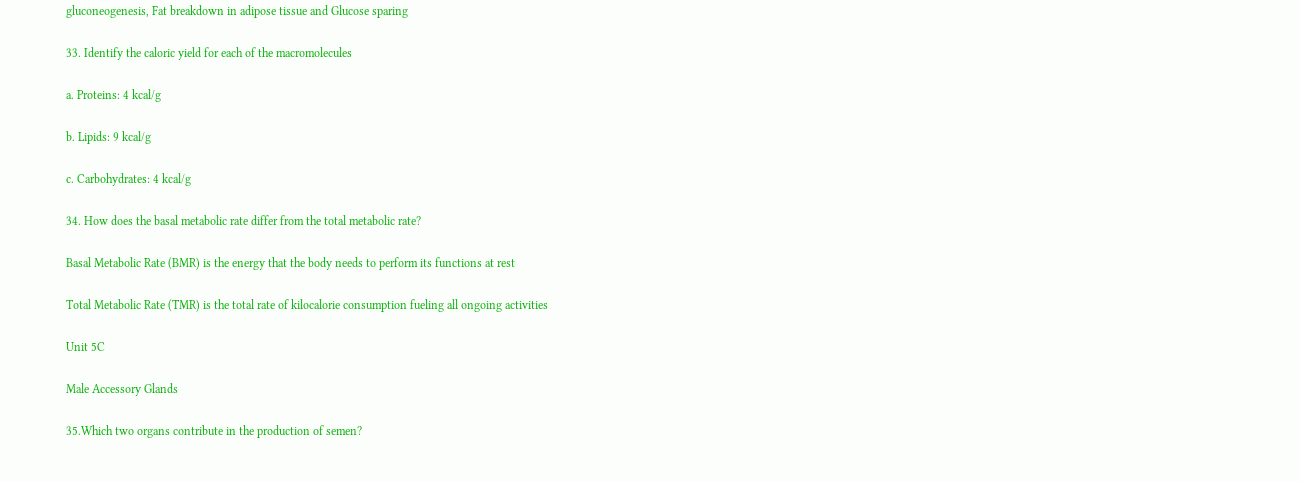gluconeogenesis, Fat breakdown in adipose tissue and Glucose sparing

33. Identify the caloric yield for each of the macromolecules

a. Proteins: 4 kcal/g

b. Lipids: 9 kcal/g

c. Carbohydrates: 4 kcal/g

34. How does the basal metabolic rate differ from the total metabolic rate?

Basal Metabolic Rate (BMR) is the energy that the body needs to perform its functions at rest

Total Metabolic Rate (TMR) is the total rate of kilocalorie consumption fueling all ongoing activities

Unit 5C

Male Accessory Glands

35.Which two organs contribute in the production of semen?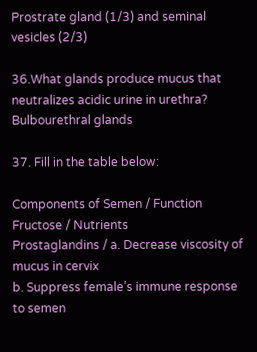Prostrate gland (1/3) and seminal vesicles (2/3)

36.What glands produce mucus that neutralizes acidic urine in urethra? Bulbourethral glands

37. Fill in the table below:

Components of Semen / Function
Fructose / Nutrients
Prostaglandins / a. Decrease viscosity of mucus in cervix
b. Suppress female’s immune response to semen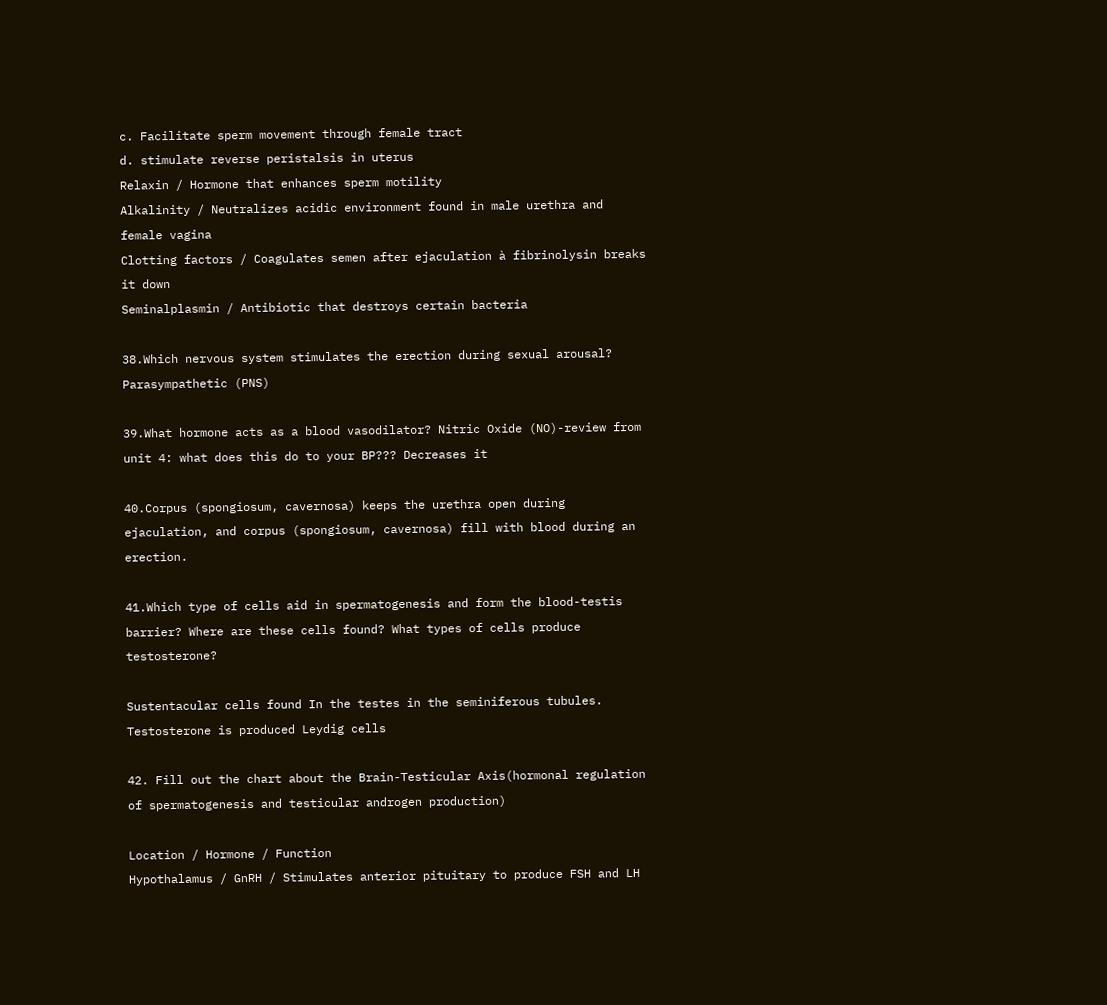c. Facilitate sperm movement through female tract
d. stimulate reverse peristalsis in uterus
Relaxin / Hormone that enhances sperm motility
Alkalinity / Neutralizes acidic environment found in male urethra and female vagina
Clotting factors / Coagulates semen after ejaculation à fibrinolysin breaks it down
Seminalplasmin / Antibiotic that destroys certain bacteria

38.Which nervous system stimulates the erection during sexual arousal? Parasympathetic (PNS)

39.What hormone acts as a blood vasodilator? Nitric Oxide (NO)-review from unit 4: what does this do to your BP??? Decreases it

40.Corpus (spongiosum, cavernosa) keeps the urethra open during ejaculation, and corpus (spongiosum, cavernosa) fill with blood during an erection.

41.Which type of cells aid in spermatogenesis and form the blood-testis barrier? Where are these cells found? What types of cells produce testosterone?

Sustentacular cells found In the testes in the seminiferous tubules. Testosterone is produced Leydig cells

42. Fill out the chart about the Brain-Testicular Axis(hormonal regulation of spermatogenesis and testicular androgen production)

Location / Hormone / Function
Hypothalamus / GnRH / Stimulates anterior pituitary to produce FSH and LH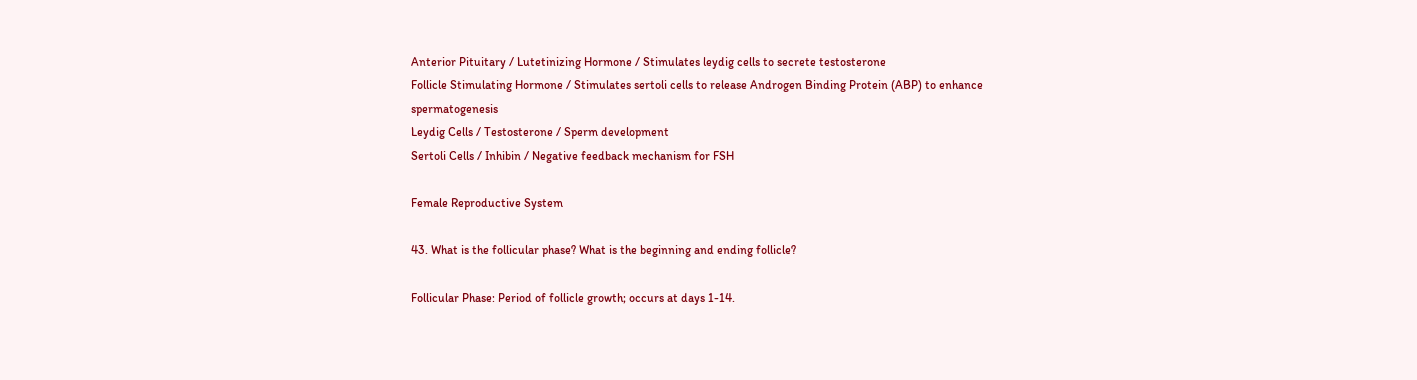Anterior Pituitary / Lutetinizing Hormone / Stimulates leydig cells to secrete testosterone
Follicle Stimulating Hormone / Stimulates sertoli cells to release Androgen Binding Protein (ABP) to enhance spermatogenesis
Leydig Cells / Testosterone / Sperm development
Sertoli Cells / Inhibin / Negative feedback mechanism for FSH

Female Reproductive System

43. What is the follicular phase? What is the beginning and ending follicle?

Follicular Phase: Period of follicle growth; occurs at days 1-14.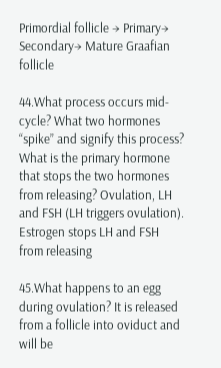Primordial follicle → Primary→ Secondary→ Mature Graafian follicle

44.What process occurs mid-cycle? What two hormones “spike” and signify this process? What is the primary hormone that stops the two hormones from releasing? Ovulation, LH and FSH (LH triggers ovulation). Estrogen stops LH and FSH from releasing

45.What happens to an egg during ovulation? It is released from a follicle into oviduct and will be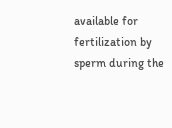available for fertilization by sperm during the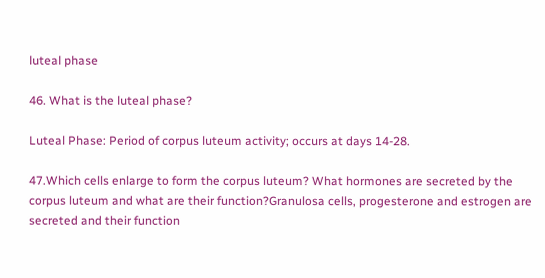luteal phase

46. What is the luteal phase?

Luteal Phase: Period of corpus luteum activity; occurs at days 14-28.

47.Which cells enlarge to form the corpus luteum? What hormones are secreted by the corpus luteum and what are their function?Granulosa cells, progesterone and estrogen are secreted and their function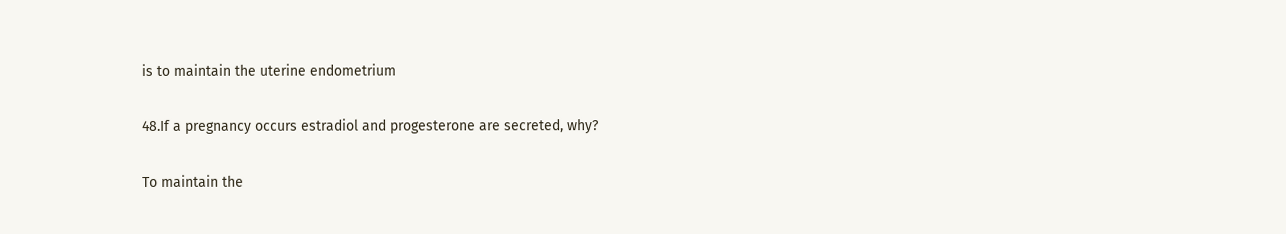is to maintain the uterine endometrium

48.If a pregnancy occurs estradiol and progesterone are secreted, why?

To maintain the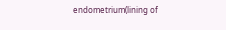endometrium(lining of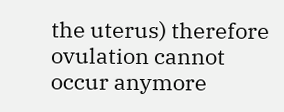the uterus) therefore ovulation cannot occur anymore